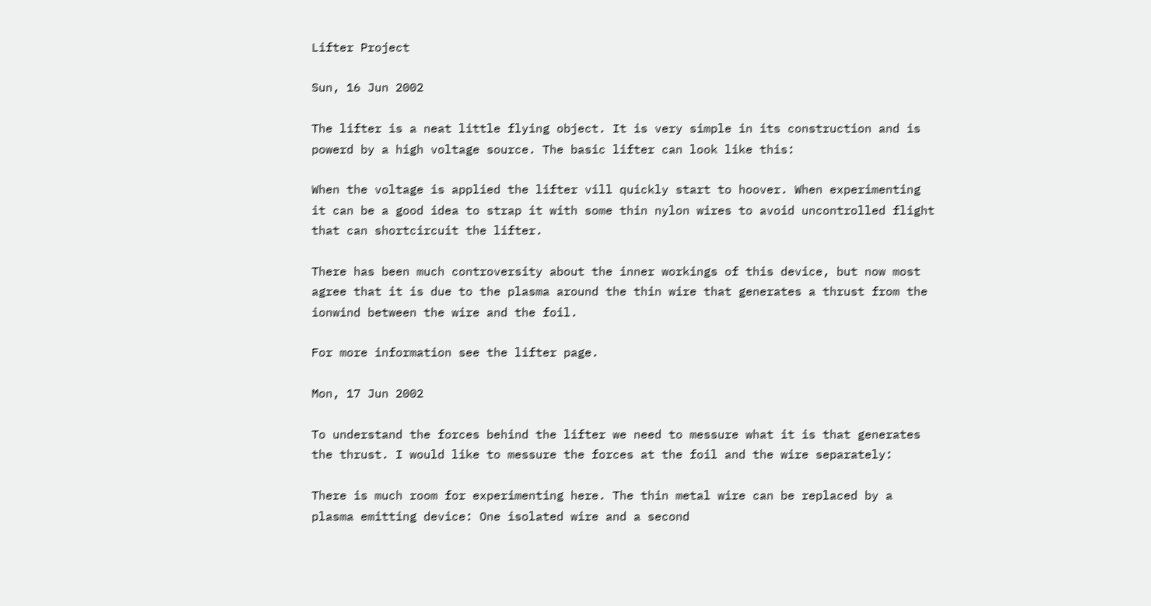Lifter Project

Sun, 16 Jun 2002

The lifter is a neat little flying object. It is very simple in its construction and is powerd by a high voltage source. The basic lifter can look like this:

When the voltage is applied the lifter vill quickly start to hoover. When experimenting it can be a good idea to strap it with some thin nylon wires to avoid uncontrolled flight that can shortcircuit the lifter.

There has been much controversity about the inner workings of this device, but now most agree that it is due to the plasma around the thin wire that generates a thrust from the ionwind between the wire and the foil.

For more information see the lifter page.

Mon, 17 Jun 2002

To understand the forces behind the lifter we need to messure what it is that generates the thrust. I would like to messure the forces at the foil and the wire separately:

There is much room for experimenting here. The thin metal wire can be replaced by a plasma emitting device: One isolated wire and a second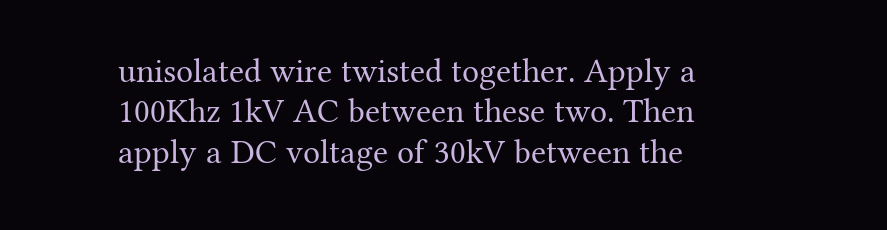unisolated wire twisted together. Apply a 100Khz 1kV AC between these two. Then apply a DC voltage of 30kV between the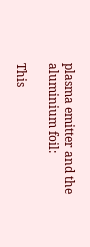plasma emitter and the aluminium foil:

This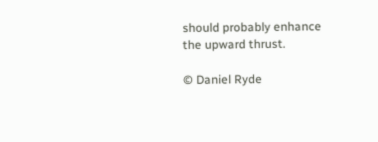should probably enhance the upward thrust.

© Daniel Ryde